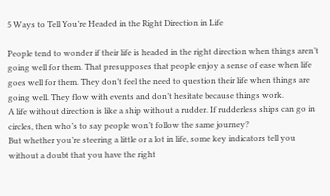5 Ways to Tell You’re Headed in the Right Direction in Life

People tend to wonder if their life is headed in the right direction when things aren’t
going well for them. That presupposes that people enjoy a sense of ease when life
goes well for them. They don’t feel the need to question their life when things are
going well. They flow with events and don’t hesitate because things work.
A life without direction is like a ship without a rudder. If rudderless ships can go in
circles, then who’s to say people won’t follow the same journey?
But whether you’re steering a little or a lot in life, some key indicators tell you
without a doubt that you have the right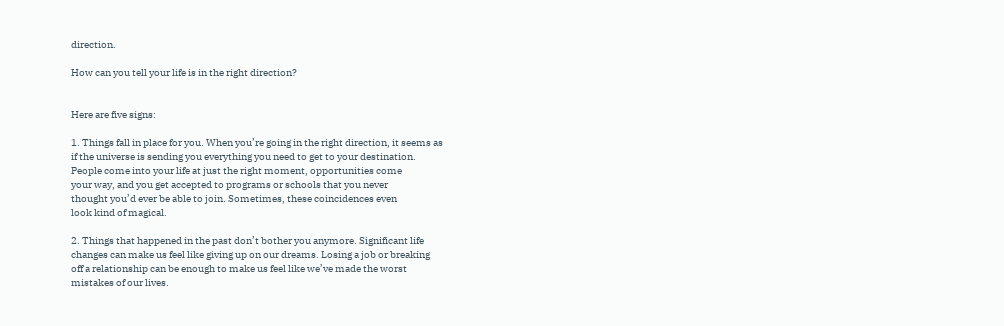direction.

How can you tell your life is in the right direction?


Here are five signs:

1. Things fall in place for you. When you’re going in the right direction, it seems as
if the universe is sending you everything you need to get to your destination.
People come into your life at just the right moment, opportunities come
your way, and you get accepted to programs or schools that you never
thought you’d ever be able to join. Sometimes, these coincidences even
look kind of magical.

2. Things that happened in the past don’t bother you anymore. Significant life
changes can make us feel like giving up on our dreams. Losing a job or breaking
off a relationship can be enough to make us feel like we’ve made the worst
mistakes of our lives.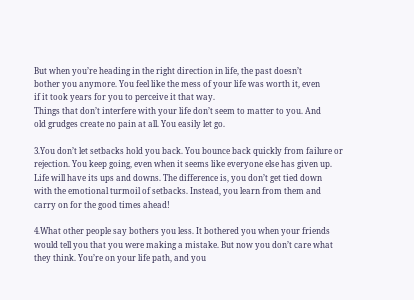But when you’re heading in the right direction in life, the past doesn’t
bother you anymore. You feel like the mess of your life was worth it, even
if it took years for you to perceive it that way.
Things that don’t interfere with your life don’t seem to matter to you. And
old grudges create no pain at all. You easily let go.

3.You don’t let setbacks hold you back. You bounce back quickly from failure or
rejection. You keep going, even when it seems like everyone else has given up.
Life will have its ups and downs. The difference is, you don’t get tied down
with the emotional turmoil of setbacks. Instead, you learn from them and
carry on for the good times ahead!

4.What other people say bothers you less. It bothered you when your friends
would tell you that you were making a mistake. But now you don’t care what
they think. You’re on your life path, and you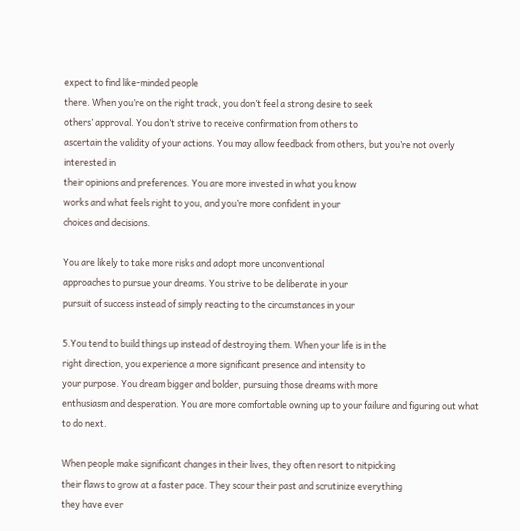expect to find like-minded people
there. When you’re on the right track, you don’t feel a strong desire to seek
others’ approval. You don’t strive to receive confirmation from others to
ascertain the validity of your actions. You may allow feedback from others, but you’re not overly interested in
their opinions and preferences. You are more invested in what you know
works and what feels right to you, and you’re more confident in your
choices and decisions.

You are likely to take more risks and adopt more unconventional
approaches to pursue your dreams. You strive to be deliberate in your
pursuit of success instead of simply reacting to the circumstances in your

5.You tend to build things up instead of destroying them. When your life is in the
right direction, you experience a more significant presence and intensity to
your purpose. You dream bigger and bolder, pursuing those dreams with more
enthusiasm and desperation. You are more comfortable owning up to your failure and figuring out what to do next.

When people make significant changes in their lives, they often resort to nitpicking
their flaws to grow at a faster pace. They scour their past and scrutinize everything
they have ever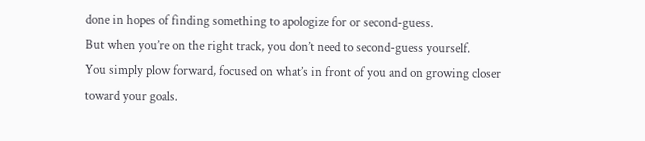done in hopes of finding something to apologize for or second-guess.
But when you’re on the right track, you don’t need to second-guess yourself.
You simply plow forward, focused on what’s in front of you and on growing closer
toward your goals.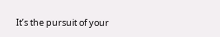It’s the pursuit of your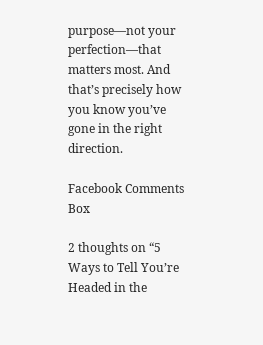purpose—not your perfection—that
matters most. And that’s precisely how you know you’ve gone in the right direction.

Facebook Comments Box

2 thoughts on “5 Ways to Tell You’re Headed in the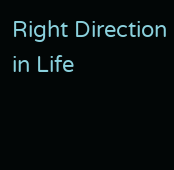Right Direction in Life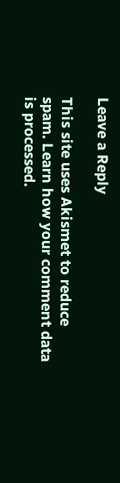Leave a Reply

This site uses Akismet to reduce spam. Learn how your comment data is processed.